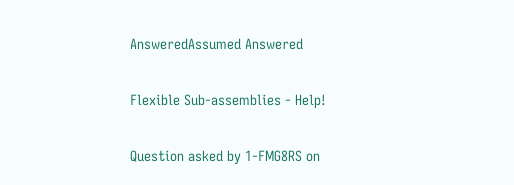AnsweredAssumed Answered

Flexible Sub-assemblies - Help!

Question asked by 1-FMG8RS on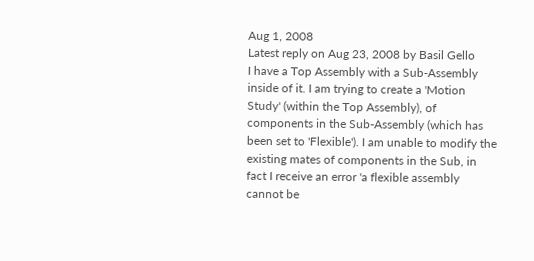Aug 1, 2008
Latest reply on Aug 23, 2008 by Basil Gello
I have a Top Assembly with a Sub-Assembly inside of it. I am trying to create a 'Motion Study' (within the Top Assembly), of components in the Sub-Assembly (which has been set to 'Flexible'). I am unable to modify the existing mates of components in the Sub, in fact I receive an error 'a flexible assembly cannot be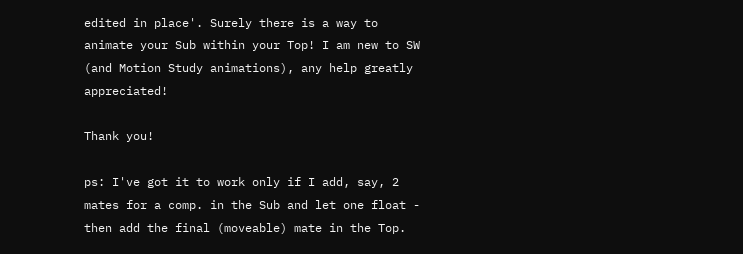edited in place'. Surely there is a way to animate your Sub within your Top! I am new to SW (and Motion Study animations), any help greatly appreciated!

Thank you!

ps: I've got it to work only if I add, say, 2 mates for a comp. in the Sub and let one float - then add the final (moveable) mate in the Top.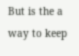But is the a way to keep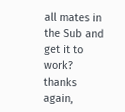all mates in the Sub and get it to work?
thanks again,